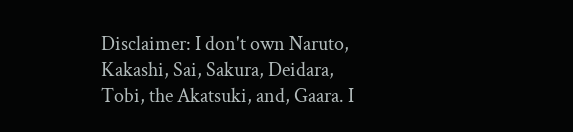Disclaimer: I don't own Naruto, Kakashi, Sai, Sakura, Deidara, Tobi, the Akatsuki, and, Gaara. I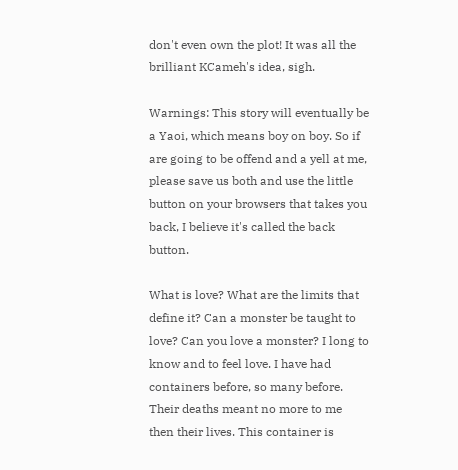don't even own the plot! It was all the brilliant KCameh's idea, sigh.

Warnings: This story will eventually be a Yaoi, which means boy on boy. So if are going to be offend and a yell at me, please save us both and use the little button on your browsers that takes you back, I believe it's called the back button.

What is love? What are the limits that define it? Can a monster be taught to love? Can you love a monster? I long to know and to feel love. I have had containers before, so many before. Their deaths meant no more to me then their lives. This container is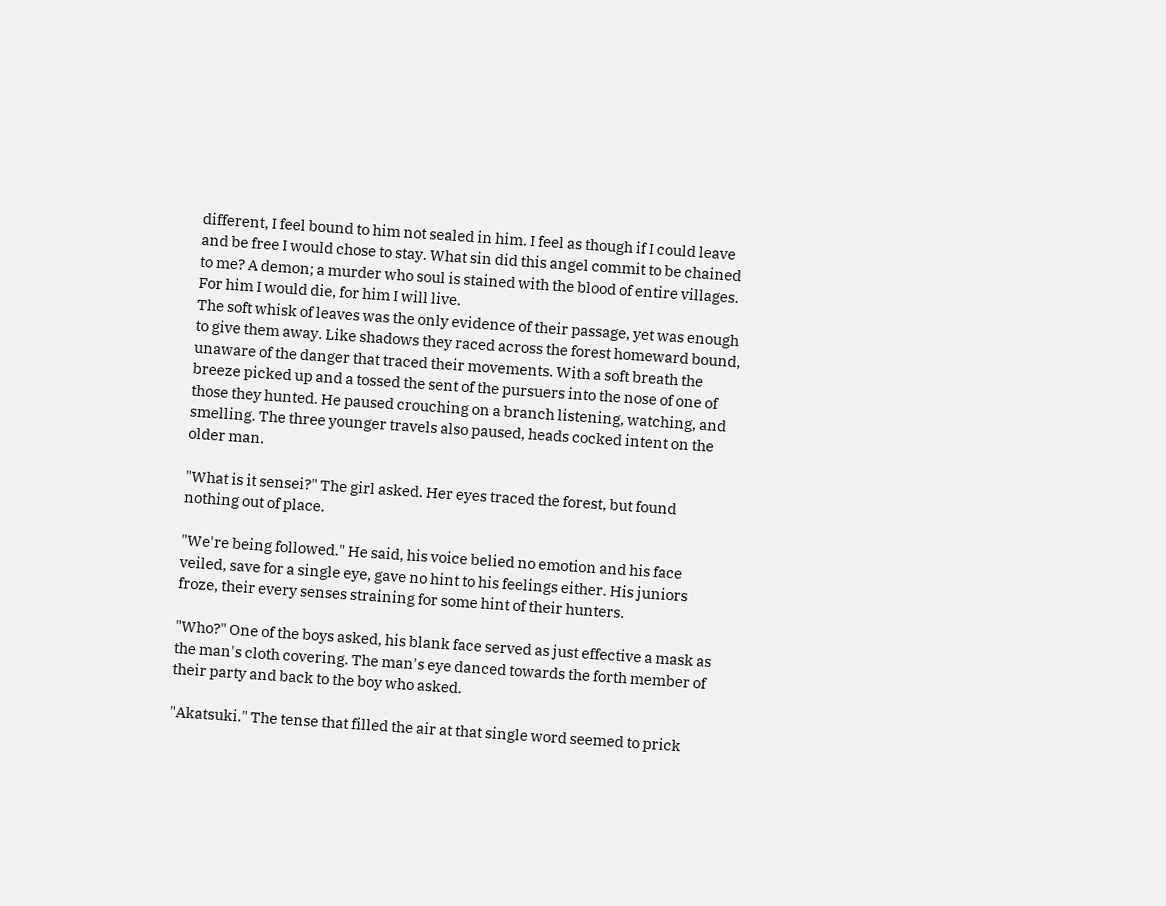different, I feel bound to him not sealed in him. I feel as though if I could leave and be free I would chose to stay. What sin did this angel commit to be chained to me? A demon; a murder who soul is stained with the blood of entire villages. For him I would die, for him I will live.
The soft whisk of leaves was the only evidence of their passage, yet was enough to give them away. Like shadows they raced across the forest homeward bound, unaware of the danger that traced their movements. With a soft breath the breeze picked up and a tossed the sent of the pursuers into the nose of one of those they hunted. He paused crouching on a branch listening, watching, and smelling. The three younger travels also paused, heads cocked intent on the older man.

"What is it sensei?" The girl asked. Her eyes traced the forest, but found nothing out of place.

"We're being followed." He said, his voice belied no emotion and his face veiled, save for a single eye, gave no hint to his feelings either. His juniors froze, their every senses straining for some hint of their hunters.

"Who?" One of the boys asked, his blank face served as just effective a mask as the man's cloth covering. The man's eye danced towards the forth member of their party and back to the boy who asked.

"Akatsuki." The tense that filled the air at that single word seemed to prick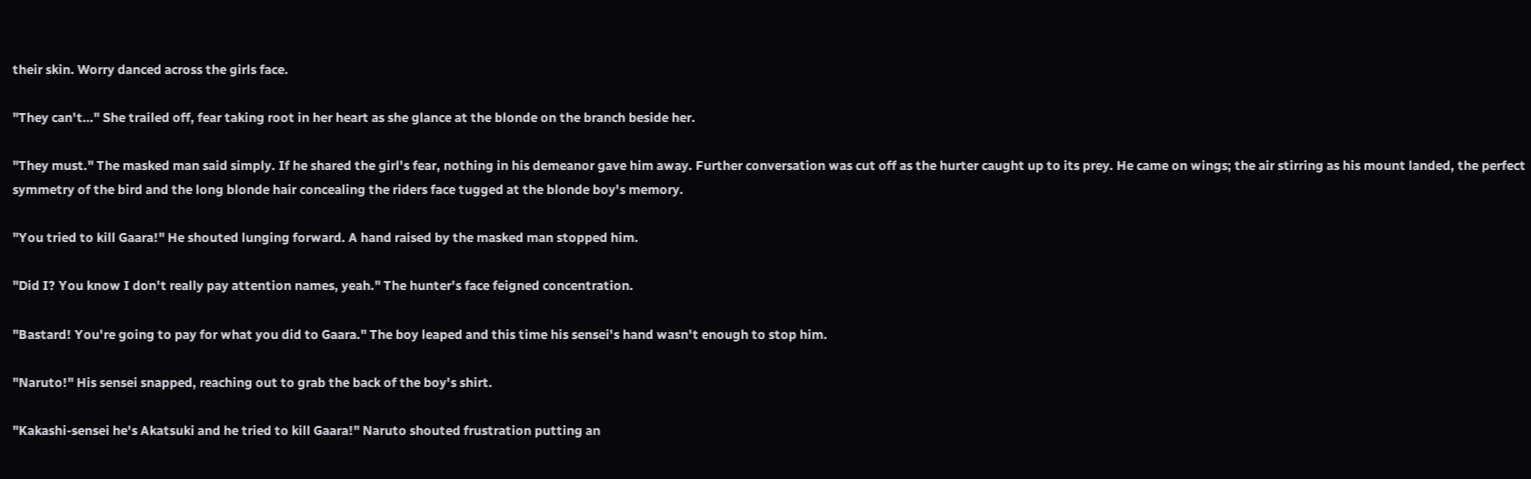their skin. Worry danced across the girls face.

"They can't…" She trailed off, fear taking root in her heart as she glance at the blonde on the branch beside her.

"They must." The masked man said simply. If he shared the girl's fear, nothing in his demeanor gave him away. Further conversation was cut off as the hurter caught up to its prey. He came on wings; the air stirring as his mount landed, the perfect symmetry of the bird and the long blonde hair concealing the riders face tugged at the blonde boy's memory.

"You tried to kill Gaara!" He shouted lunging forward. A hand raised by the masked man stopped him.

"Did I? You know I don't really pay attention names, yeah." The hunter's face feigned concentration.

"Bastard! You're going to pay for what you did to Gaara." The boy leaped and this time his sensei's hand wasn't enough to stop him.

"Naruto!" His sensei snapped, reaching out to grab the back of the boy's shirt.

"Kakashi-sensei he's Akatsuki and he tried to kill Gaara!" Naruto shouted frustration putting an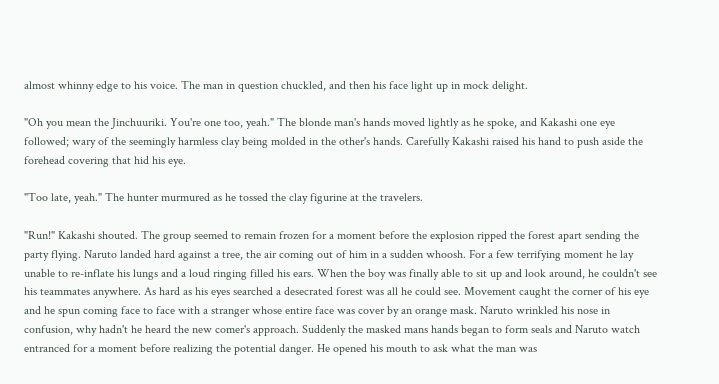almost whinny edge to his voice. The man in question chuckled, and then his face light up in mock delight.

"Oh you mean the Jinchuuriki. You're one too, yeah." The blonde man's hands moved lightly as he spoke, and Kakashi one eye followed; wary of the seemingly harmless clay being molded in the other's hands. Carefully Kakashi raised his hand to push aside the forehead covering that hid his eye.

"Too late, yeah." The hunter murmured as he tossed the clay figurine at the travelers.

"Run!" Kakashi shouted. The group seemed to remain frozen for a moment before the explosion ripped the forest apart sending the party flying. Naruto landed hard against a tree, the air coming out of him in a sudden whoosh. For a few terrifying moment he lay unable to re-inflate his lungs and a loud ringing filled his ears. When the boy was finally able to sit up and look around, he couldn't see his teammates anywhere. As hard as his eyes searched a desecrated forest was all he could see. Movement caught the corner of his eye and he spun coming face to face with a stranger whose entire face was cover by an orange mask. Naruto wrinkled his nose in confusion, why hadn't he heard the new comer's approach. Suddenly the masked mans hands began to form seals and Naruto watch entranced for a moment before realizing the potential danger. He opened his mouth to ask what the man was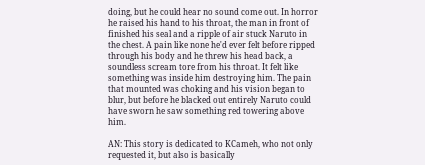doing, but he could hear no sound come out. In horror he raised his hand to his throat, the man in front of finished his seal and a ripple of air stuck Naruto in the chest. A pain like none he'd ever felt before ripped through his body and he threw his head back, a soundless scream tore from his throat. It felt like something was inside him destroying him. The pain that mounted was choking and his vision began to blur, but before he blacked out entirely Naruto could have sworn he saw something red towering above him.

AN: This story is dedicated to KCameh, who not only requested it, but also is basically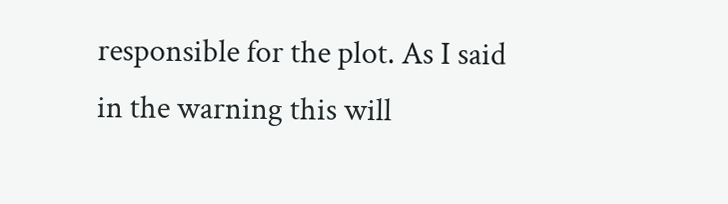responsible for the plot. As I said in the warning this will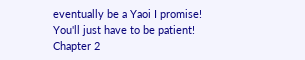eventually be a Yaoi I promise! You'll just have to be patient! Chapter 2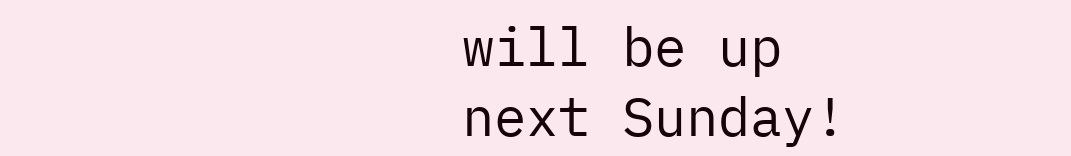will be up next Sunday!